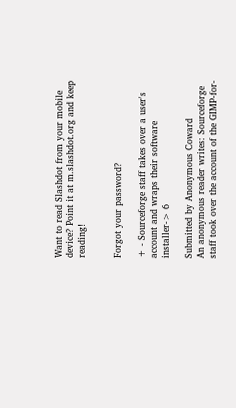Want to read Slashdot from your mobile device? Point it at m.slashdot.org and keep reading!


Forgot your password?

+ - Sourceforge staff takes over a user's account and wraps their software installer-> 6

Submitted by Anonymous Coward
An anonymous reader writes: Sourceforge staff took over the account of the GIMP-for-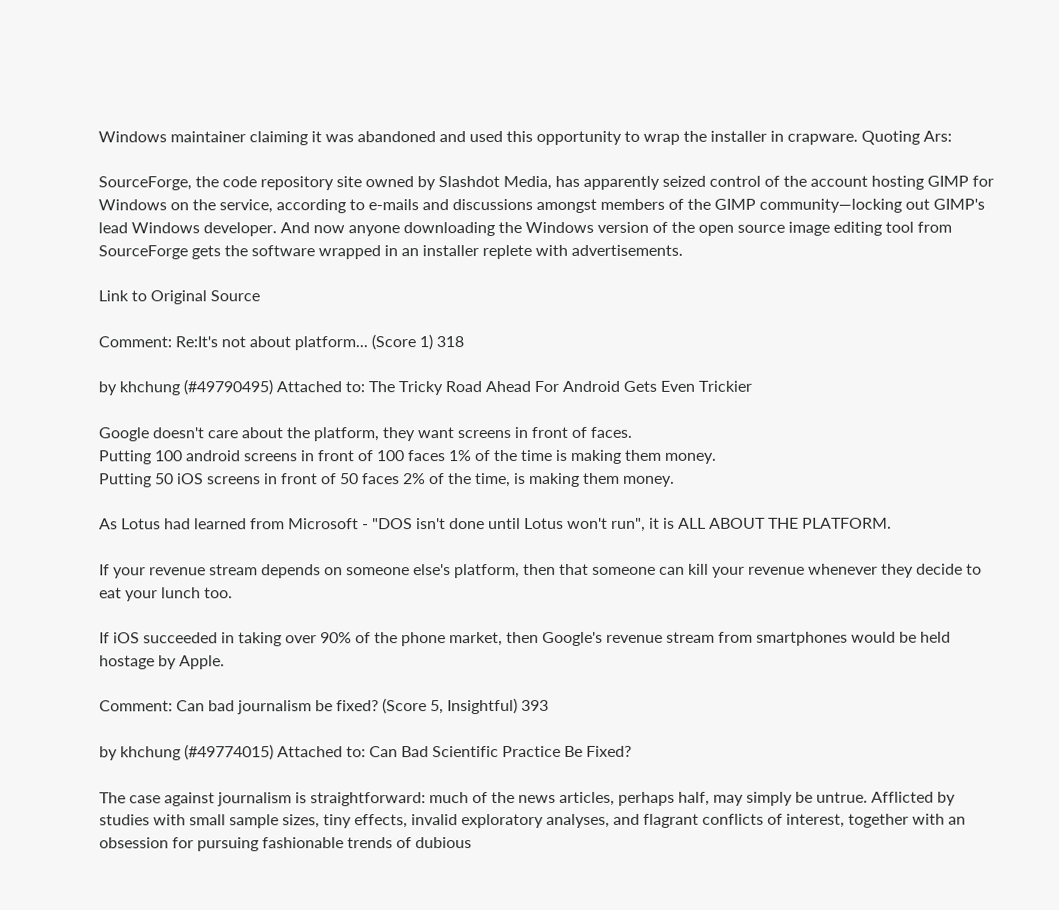Windows maintainer claiming it was abandoned and used this opportunity to wrap the installer in crapware. Quoting Ars:

SourceForge, the code repository site owned by Slashdot Media, has apparently seized control of the account hosting GIMP for Windows on the service, according to e-mails and discussions amongst members of the GIMP community—locking out GIMP's lead Windows developer. And now anyone downloading the Windows version of the open source image editing tool from SourceForge gets the software wrapped in an installer replete with advertisements.

Link to Original Source

Comment: Re:It's not about platform... (Score 1) 318

by khchung (#49790495) Attached to: The Tricky Road Ahead For Android Gets Even Trickier

Google doesn't care about the platform, they want screens in front of faces.
Putting 100 android screens in front of 100 faces 1% of the time is making them money.
Putting 50 iOS screens in front of 50 faces 2% of the time, is making them money.

As Lotus had learned from Microsoft - "DOS isn't done until Lotus won't run", it is ALL ABOUT THE PLATFORM.

If your revenue stream depends on someone else's platform, then that someone can kill your revenue whenever they decide to eat your lunch too.

If iOS succeeded in taking over 90% of the phone market, then Google's revenue stream from smartphones would be held hostage by Apple.

Comment: Can bad journalism be fixed? (Score 5, Insightful) 393

by khchung (#49774015) Attached to: Can Bad Scientific Practice Be Fixed?

The case against journalism is straightforward: much of the news articles, perhaps half, may simply be untrue. Afflicted by studies with small sample sizes, tiny effects, invalid exploratory analyses, and flagrant conflicts of interest, together with an obsession for pursuing fashionable trends of dubious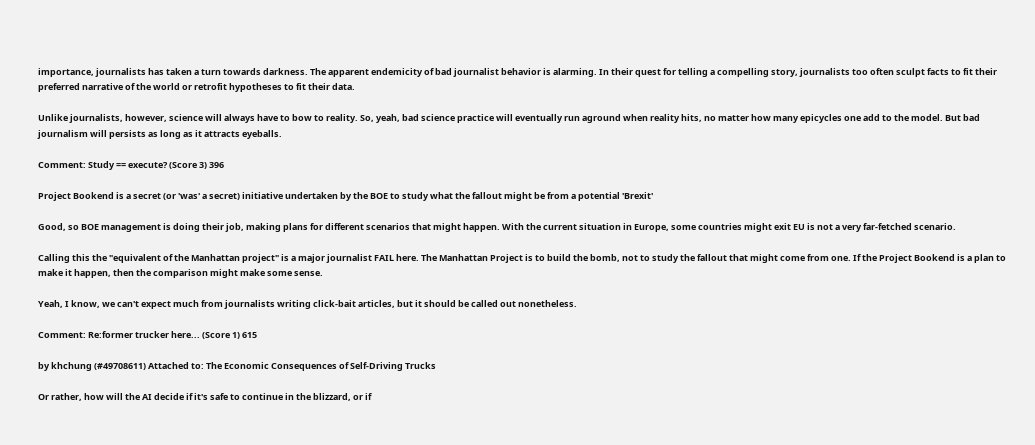importance, journalists has taken a turn towards darkness. The apparent endemicity of bad journalist behavior is alarming. In their quest for telling a compelling story, journalists too often sculpt facts to fit their preferred narrative of the world or retrofit hypotheses to fit their data.

Unlike journalists, however, science will always have to bow to reality. So, yeah, bad science practice will eventually run aground when reality hits, no matter how many epicycles one add to the model. But bad journalism will persists as long as it attracts eyeballs.

Comment: Study == execute? (Score 3) 396

Project Bookend is a secret (or 'was' a secret) initiative undertaken by the BOE to study what the fallout might be from a potential 'Brexit'

Good, so BOE management is doing their job, making plans for different scenarios that might happen. With the current situation in Europe, some countries might exit EU is not a very far-fetched scenario.

Calling this the "equivalent of the Manhattan project" is a major journalist FAIL here. The Manhattan Project is to build the bomb, not to study the fallout that might come from one. If the Project Bookend is a plan to make it happen, then the comparison might make some sense.

Yeah, I know, we can't expect much from journalists writing click-bait articles, but it should be called out nonetheless.

Comment: Re:former trucker here... (Score 1) 615

by khchung (#49708611) Attached to: The Economic Consequences of Self-Driving Trucks

Or rather, how will the AI decide if it's safe to continue in the blizzard, or if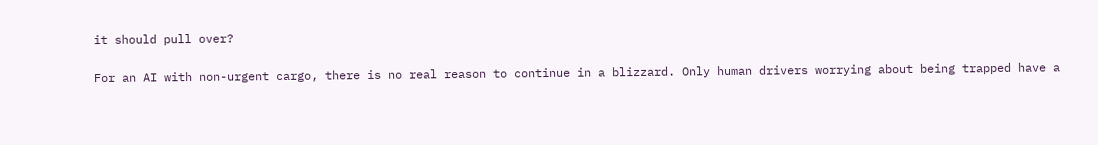it should pull over?

For an AI with non-urgent cargo, there is no real reason to continue in a blizzard. Only human drivers worrying about being trapped have a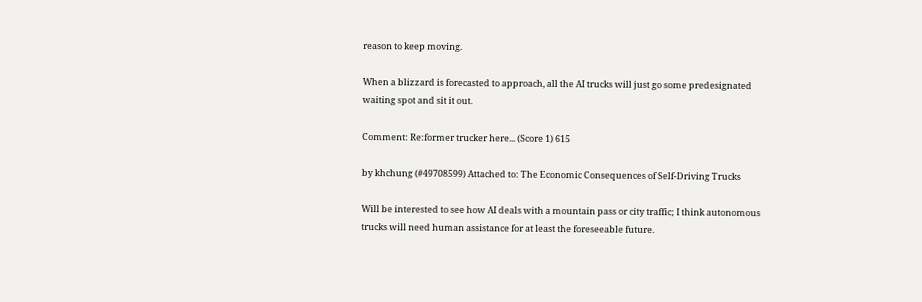reason to keep moving.

When a blizzard is forecasted to approach, all the AI trucks will just go some predesignated waiting spot and sit it out.

Comment: Re:former trucker here... (Score 1) 615

by khchung (#49708599) Attached to: The Economic Consequences of Self-Driving Trucks

Will be interested to see how AI deals with a mountain pass or city traffic; I think autonomous trucks will need human assistance for at least the foreseeable future.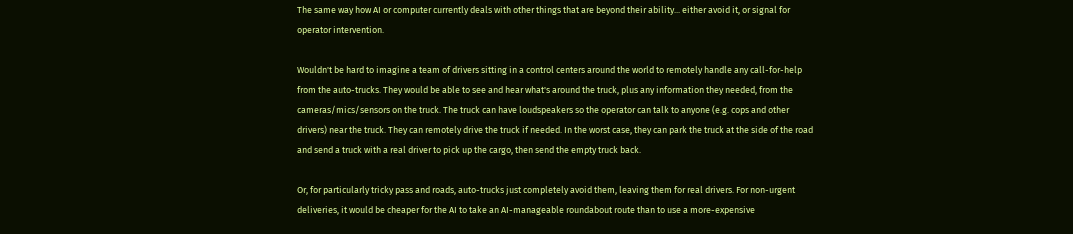The same way how AI or computer currently deals with other things that are beyond their ability... either avoid it, or signal for operator intervention.

Wouldn't be hard to imagine a team of drivers sitting in a control centers around the world to remotely handle any call-for-help from the auto-trucks. They would be able to see and hear what's around the truck, plus any information they needed, from the cameras/mics/sensors on the truck. The truck can have loudspeakers so the operator can talk to anyone (e.g. cops and other drivers) near the truck. They can remotely drive the truck if needed. In the worst case, they can park the truck at the side of the road and send a truck with a real driver to pick up the cargo, then send the empty truck back.

Or, for particularly tricky pass and roads, auto-trucks just completely avoid them, leaving them for real drivers. For non-urgent deliveries, it would be cheaper for the AI to take an AI-manageable roundabout route than to use a more-expensive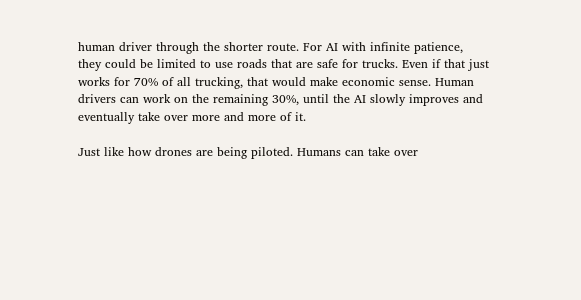human driver through the shorter route. For AI with infinite patience, they could be limited to use roads that are safe for trucks. Even if that just works for 70% of all trucking, that would make economic sense. Human drivers can work on the remaining 30%, until the AI slowly improves and eventually take over more and more of it.

Just like how drones are being piloted. Humans can take over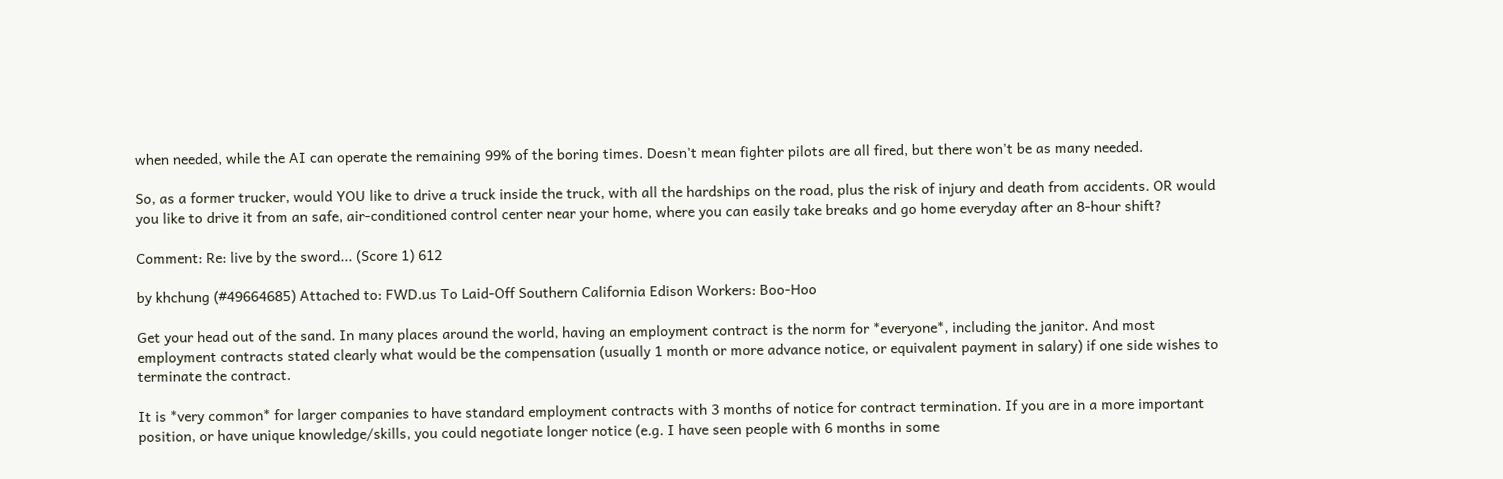when needed, while the AI can operate the remaining 99% of the boring times. Doesn't mean fighter pilots are all fired, but there won't be as many needed.

So, as a former trucker, would YOU like to drive a truck inside the truck, with all the hardships on the road, plus the risk of injury and death from accidents. OR would you like to drive it from an safe, air-conditioned control center near your home, where you can easily take breaks and go home everyday after an 8-hour shift?

Comment: Re: live by the sword... (Score 1) 612

by khchung (#49664685) Attached to: FWD.us To Laid-Off Southern California Edison Workers: Boo-Hoo

Get your head out of the sand. In many places around the world, having an employment contract is the norm for *everyone*, including the janitor. And most employment contracts stated clearly what would be the compensation (usually 1 month or more advance notice, or equivalent payment in salary) if one side wishes to terminate the contract.

It is *very common* for larger companies to have standard employment contracts with 3 months of notice for contract termination. If you are in a more important position, or have unique knowledge/skills, you could negotiate longer notice (e.g. I have seen people with 6 months in some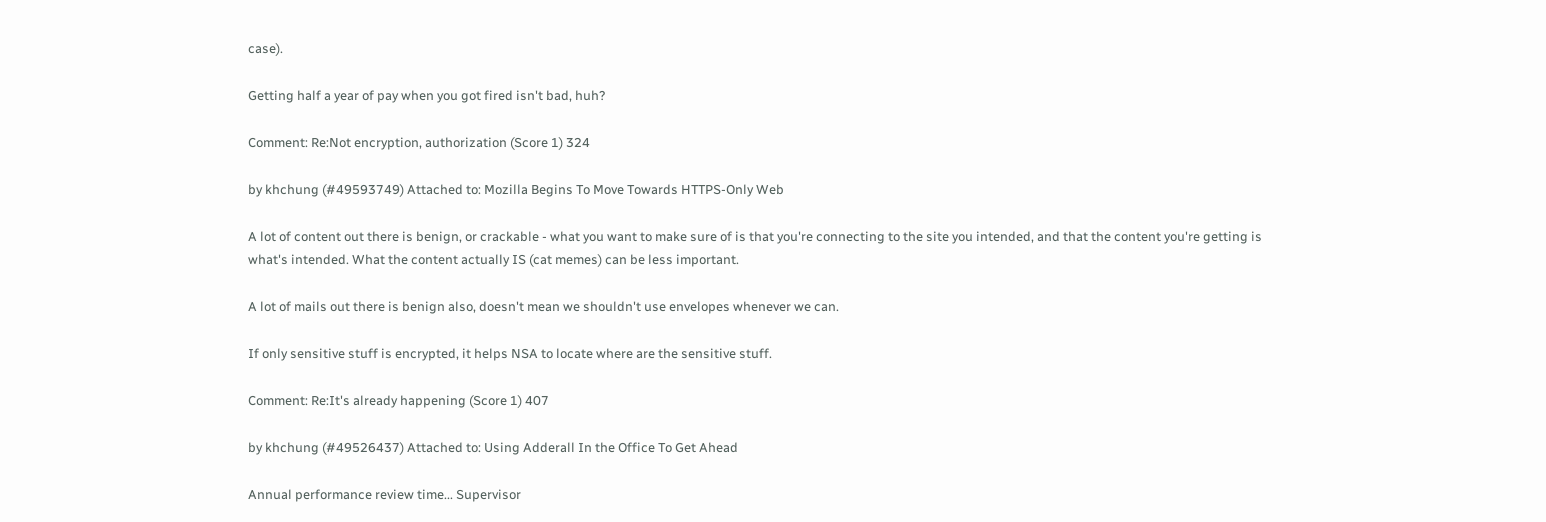case).

Getting half a year of pay when you got fired isn't bad, huh?

Comment: Re:Not encryption, authorization (Score 1) 324

by khchung (#49593749) Attached to: Mozilla Begins To Move Towards HTTPS-Only Web

A lot of content out there is benign, or crackable - what you want to make sure of is that you're connecting to the site you intended, and that the content you're getting is what's intended. What the content actually IS (cat memes) can be less important.

A lot of mails out there is benign also, doesn't mean we shouldn't use envelopes whenever we can.

If only sensitive stuff is encrypted, it helps NSA to locate where are the sensitive stuff.

Comment: Re:It's already happening (Score 1) 407

by khchung (#49526437) Attached to: Using Adderall In the Office To Get Ahead

Annual performance review time... Supervisor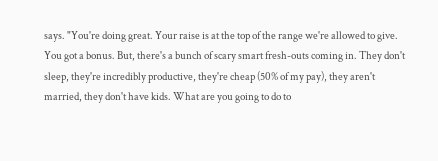says. "You're doing great. Your raise is at the top of the range we're allowed to give. You got a bonus. But, there's a bunch of scary smart fresh-outs coming in. They don't sleep, they're incredibly productive, they're cheap (50% of my pay), they aren't married, they don't have kids. What are you going to do to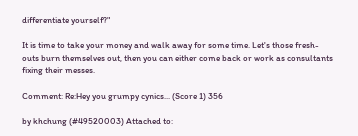differentiate yourself?"

It is time to take your money and walk away for some time. Let's those fresh-outs burn themselves out, then you can either come back or work as consultants fixing their messes.

Comment: Re:Hey you grumpy cynics... (Score 1) 356

by khchung (#49520003) Attached to: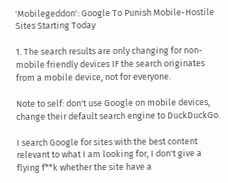'Mobilegeddon': Google To Punish Mobile-Hostile Sites Starting Today

1. The search results are only changing for non-mobile friendly devices IF the search originates from a mobile device, not for everyone.

Note to self: don't use Google on mobile devices, change their default search engine to DuckDuckGo.

I search Google for sites with the best content relevant to what I am looking for, I don't give a flying f**k whether the site have a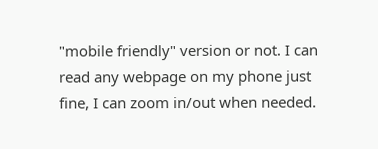"mobile friendly" version or not. I can read any webpage on my phone just fine, I can zoom in/out when needed.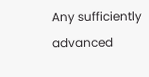Any sufficiently advanced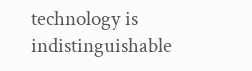technology is indistinguishable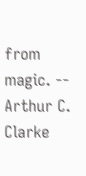from magic. -- Arthur C. Clarke